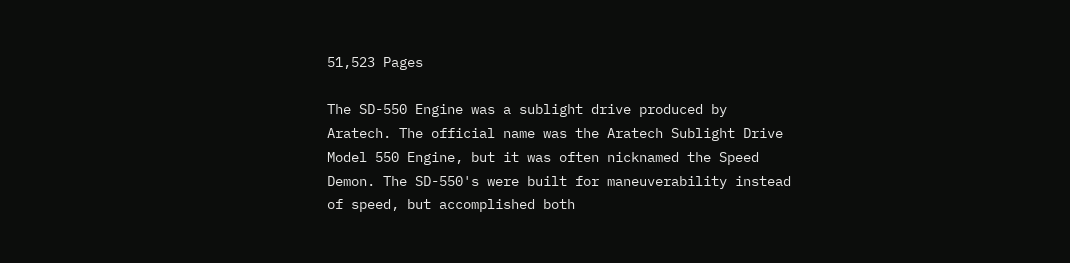51,523 Pages

The SD-550 Engine was a sublight drive produced by Aratech. The official name was the Aratech Sublight Drive Model 550 Engine, but it was often nicknamed the Speed Demon. The SD-550's were built for maneuverability instead of speed, but accomplished both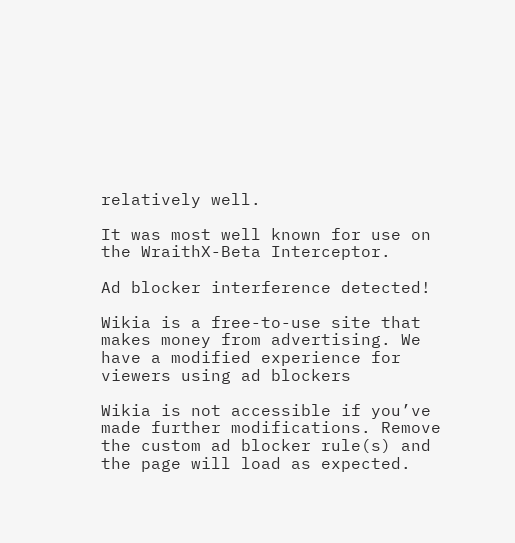relatively well.

It was most well known for use on the WraithX-Beta Interceptor.

Ad blocker interference detected!

Wikia is a free-to-use site that makes money from advertising. We have a modified experience for viewers using ad blockers

Wikia is not accessible if you’ve made further modifications. Remove the custom ad blocker rule(s) and the page will load as expected.